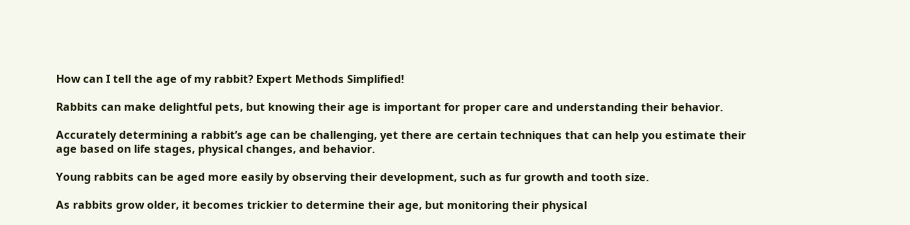How can I tell the age of my rabbit? Expert Methods Simplified!

Rabbits can make delightful pets, but knowing their age is important for proper care and understanding their behavior.

Accurately determining a rabbit’s age can be challenging, yet there are certain techniques that can help you estimate their age based on life stages, physical changes, and behavior.

Young rabbits can be aged more easily by observing their development, such as fur growth and tooth size.

As rabbits grow older, it becomes trickier to determine their age, but monitoring their physical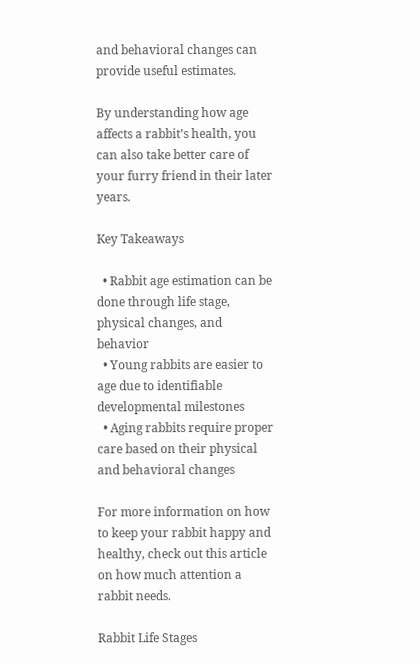and behavioral changes can provide useful estimates.

By understanding how age affects a rabbit’s health, you can also take better care of your furry friend in their later years.

Key Takeaways

  • Rabbit age estimation can be done through life stage, physical changes, and behavior
  • Young rabbits are easier to age due to identifiable developmental milestones
  • Aging rabbits require proper care based on their physical and behavioral changes

For more information on how to keep your rabbit happy and healthy, check out this article on how much attention a rabbit needs.

Rabbit Life Stages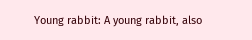Young rabbit: A young rabbit, also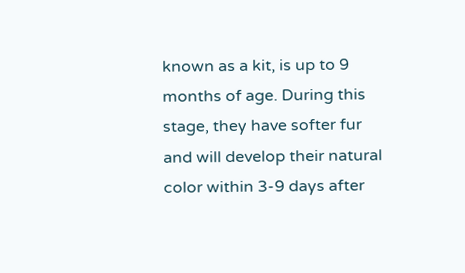known as a kit, is up to 9 months of age. During this stage, they have softer fur and will develop their natural color within 3-9 days after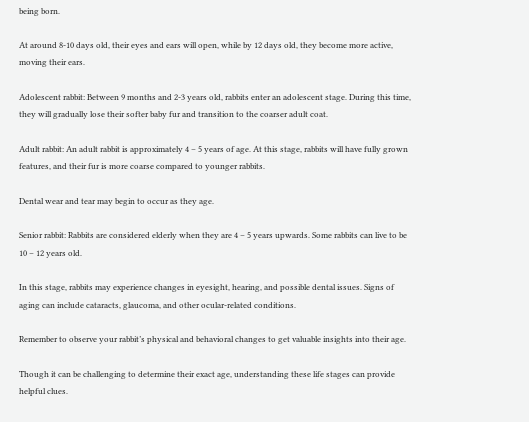being born.

At around 8-10 days old, their eyes and ears will open, while by 12 days old, they become more active, moving their ears.

Adolescent rabbit: Between 9 months and 2-3 years old, rabbits enter an adolescent stage. During this time, they will gradually lose their softer baby fur and transition to the coarser adult coat.

Adult rabbit: An adult rabbit is approximately 4 – 5 years of age. At this stage, rabbits will have fully grown features, and their fur is more coarse compared to younger rabbits.

Dental wear and tear may begin to occur as they age.

Senior rabbit: Rabbits are considered elderly when they are 4 – 5 years upwards. Some rabbits can live to be 10 – 12 years old.

In this stage, rabbits may experience changes in eyesight, hearing, and possible dental issues. Signs of aging can include cataracts, glaucoma, and other ocular-related conditions.

Remember to observe your rabbit’s physical and behavioral changes to get valuable insights into their age.

Though it can be challenging to determine their exact age, understanding these life stages can provide helpful clues.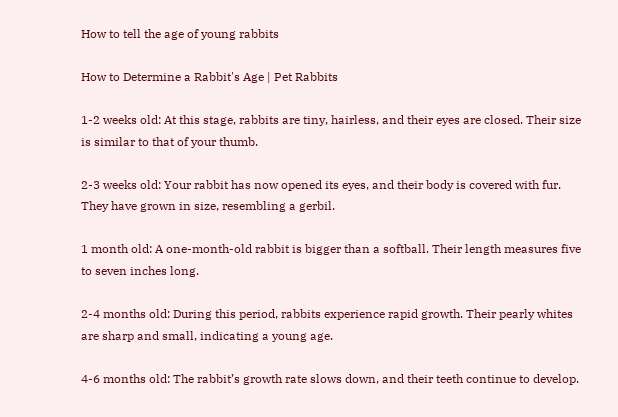How to tell the age of young rabbits

How to Determine a Rabbit's Age | Pet Rabbits

1-2 weeks old: At this stage, rabbits are tiny, hairless, and their eyes are closed. Their size is similar to that of your thumb.

2-3 weeks old: Your rabbit has now opened its eyes, and their body is covered with fur. They have grown in size, resembling a gerbil.

1 month old: A one-month-old rabbit is bigger than a softball. Their length measures five to seven inches long.

2-4 months old: During this period, rabbits experience rapid growth. Their pearly whites are sharp and small, indicating a young age.

4-6 months old: The rabbit’s growth rate slows down, and their teeth continue to develop.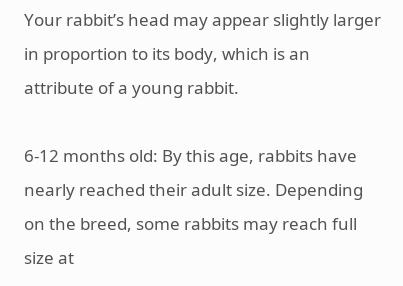Your rabbit’s head may appear slightly larger in proportion to its body, which is an attribute of a young rabbit.

6-12 months old: By this age, rabbits have nearly reached their adult size. Depending on the breed, some rabbits may reach full size at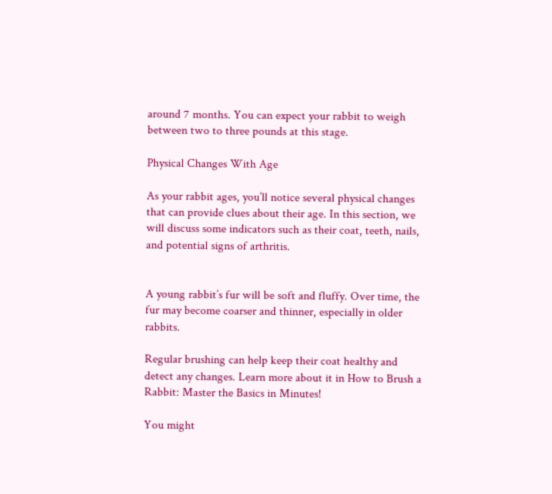around 7 months. You can expect your rabbit to weigh between two to three pounds at this stage.

Physical Changes With Age

As your rabbit ages, you’ll notice several physical changes that can provide clues about their age. In this section, we will discuss some indicators such as their coat, teeth, nails, and potential signs of arthritis.


A young rabbit’s fur will be soft and fluffy. Over time, the fur may become coarser and thinner, especially in older rabbits.

Regular brushing can help keep their coat healthy and detect any changes. Learn more about it in How to Brush a Rabbit: Master the Basics in Minutes!

You might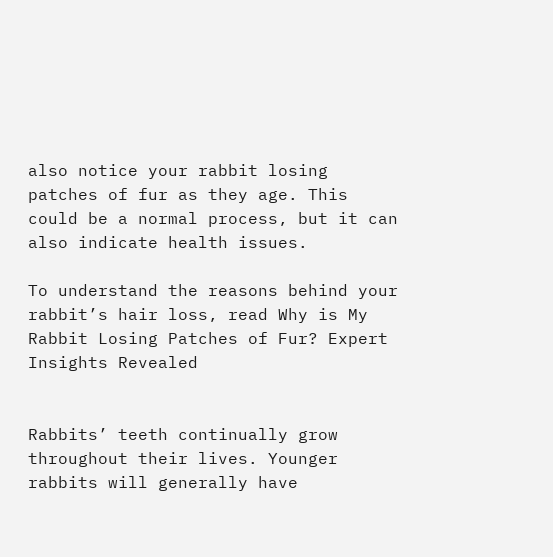also notice your rabbit losing patches of fur as they age. This could be a normal process, but it can also indicate health issues.

To understand the reasons behind your rabbit’s hair loss, read Why is My Rabbit Losing Patches of Fur? Expert Insights Revealed


Rabbits’ teeth continually grow throughout their lives. Younger rabbits will generally have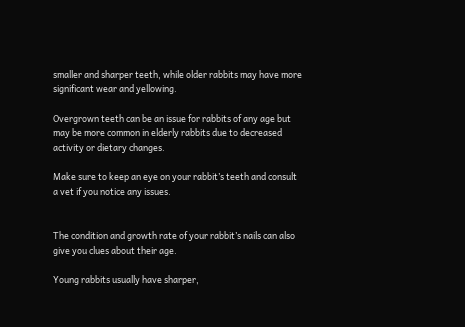smaller and sharper teeth, while older rabbits may have more significant wear and yellowing.

Overgrown teeth can be an issue for rabbits of any age but may be more common in elderly rabbits due to decreased activity or dietary changes.

Make sure to keep an eye on your rabbit’s teeth and consult a vet if you notice any issues.


The condition and growth rate of your rabbit’s nails can also give you clues about their age.

Young rabbits usually have sharper,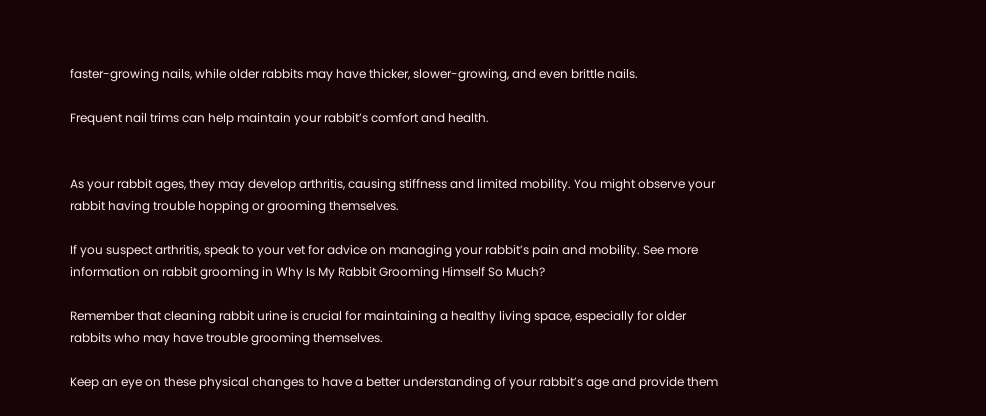faster-growing nails, while older rabbits may have thicker, slower-growing, and even brittle nails.

Frequent nail trims can help maintain your rabbit’s comfort and health.


As your rabbit ages, they may develop arthritis, causing stiffness and limited mobility. You might observe your rabbit having trouble hopping or grooming themselves.

If you suspect arthritis, speak to your vet for advice on managing your rabbit’s pain and mobility. See more information on rabbit grooming in Why Is My Rabbit Grooming Himself So Much?

Remember that cleaning rabbit urine is crucial for maintaining a healthy living space, especially for older rabbits who may have trouble grooming themselves.

Keep an eye on these physical changes to have a better understanding of your rabbit’s age and provide them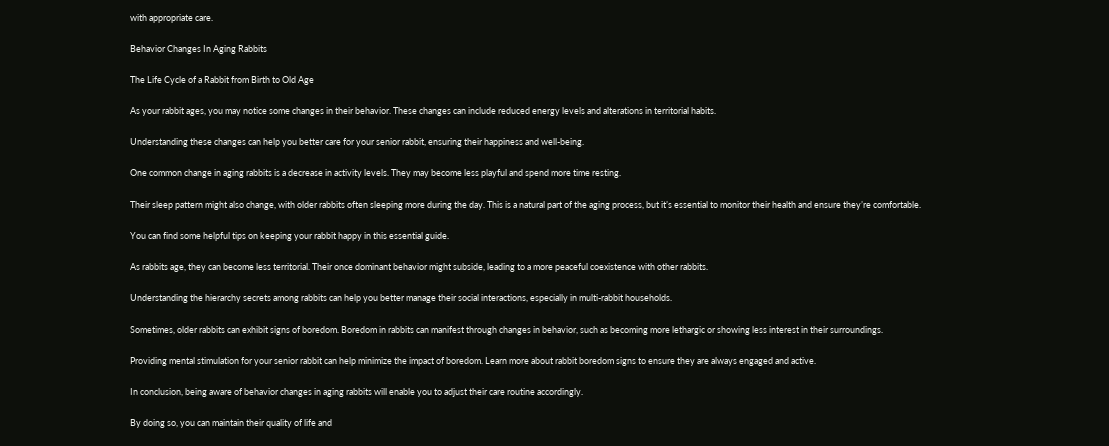with appropriate care.

Behavior Changes In Aging Rabbits

The Life Cycle of a Rabbit from Birth to Old Age

As your rabbit ages, you may notice some changes in their behavior. These changes can include reduced energy levels and alterations in territorial habits.

Understanding these changes can help you better care for your senior rabbit, ensuring their happiness and well-being.

One common change in aging rabbits is a decrease in activity levels. They may become less playful and spend more time resting.

Their sleep pattern might also change, with older rabbits often sleeping more during the day. This is a natural part of the aging process, but it’s essential to monitor their health and ensure they’re comfortable.

You can find some helpful tips on keeping your rabbit happy in this essential guide.

As rabbits age, they can become less territorial. Their once dominant behavior might subside, leading to a more peaceful coexistence with other rabbits.

Understanding the hierarchy secrets among rabbits can help you better manage their social interactions, especially in multi-rabbit households.

Sometimes, older rabbits can exhibit signs of boredom. Boredom in rabbits can manifest through changes in behavior, such as becoming more lethargic or showing less interest in their surroundings.

Providing mental stimulation for your senior rabbit can help minimize the impact of boredom. Learn more about rabbit boredom signs to ensure they are always engaged and active.

In conclusion, being aware of behavior changes in aging rabbits will enable you to adjust their care routine accordingly.

By doing so, you can maintain their quality of life and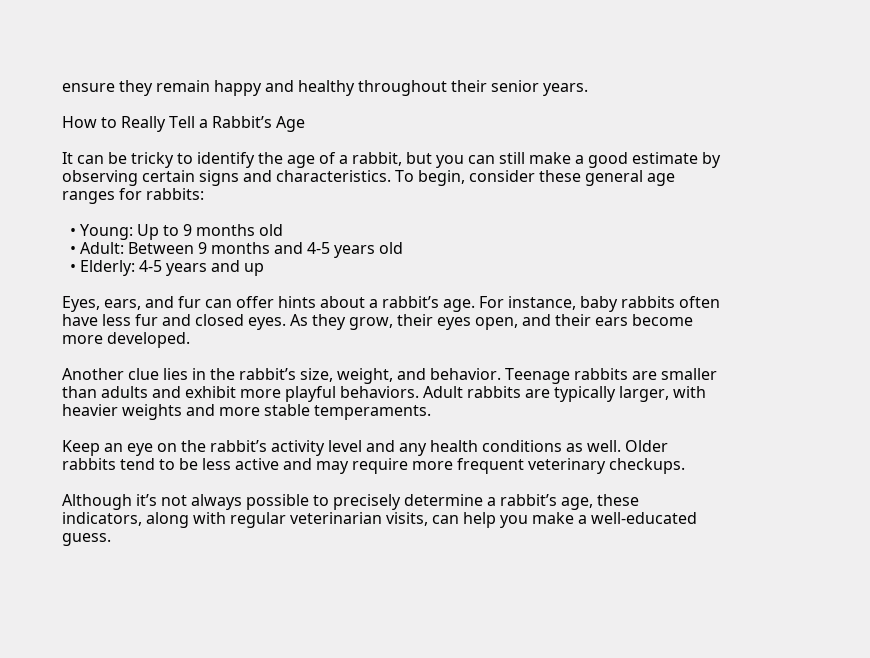ensure they remain happy and healthy throughout their senior years.

How to Really Tell a Rabbit’s Age

It can be tricky to identify the age of a rabbit, but you can still make a good estimate by observing certain signs and characteristics. To begin, consider these general age ranges for rabbits:

  • Young: Up to 9 months old
  • Adult: Between 9 months and 4-5 years old
  • Elderly: 4-5 years and up

Eyes, ears, and fur can offer hints about a rabbit’s age. For instance, baby rabbits often have less fur and closed eyes. As they grow, their eyes open, and their ears become more developed.

Another clue lies in the rabbit’s size, weight, and behavior. Teenage rabbits are smaller than adults and exhibit more playful behaviors. Adult rabbits are typically larger, with heavier weights and more stable temperaments.

Keep an eye on the rabbit’s activity level and any health conditions as well. Older rabbits tend to be less active and may require more frequent veterinary checkups.

Although it’s not always possible to precisely determine a rabbit’s age, these indicators, along with regular veterinarian visits, can help you make a well-educated guess.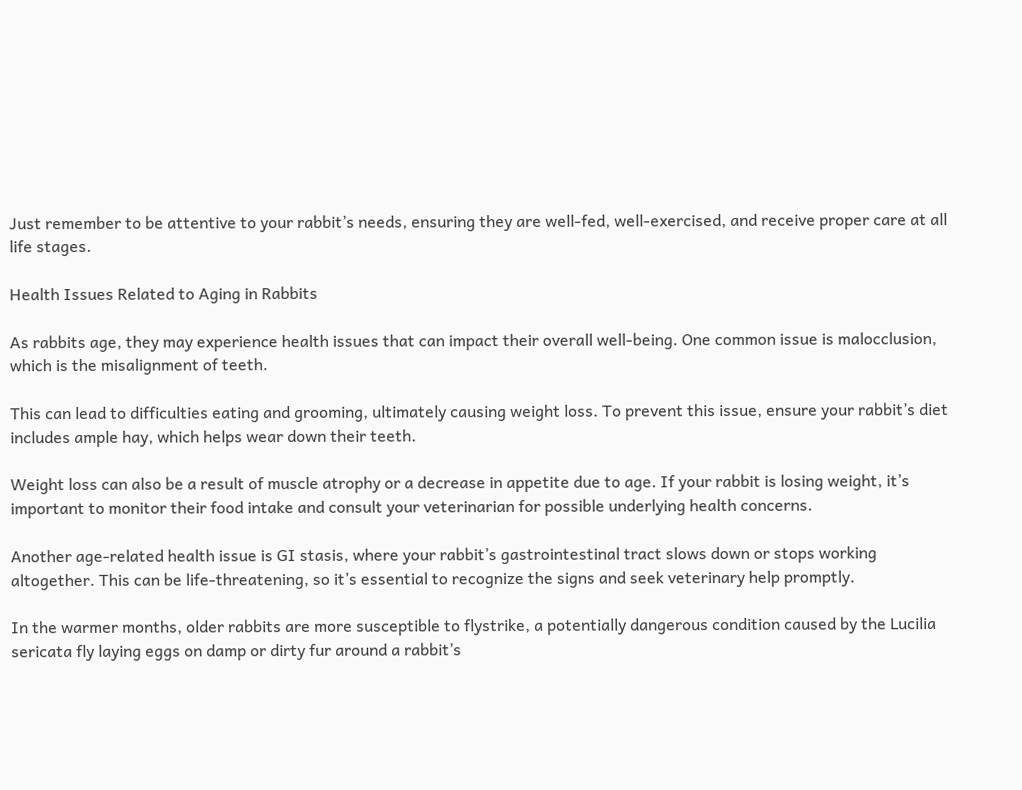Just remember to be attentive to your rabbit’s needs, ensuring they are well-fed, well-exercised, and receive proper care at all life stages.

Health Issues Related to Aging in Rabbits

As rabbits age, they may experience health issues that can impact their overall well-being. One common issue is malocclusion, which is the misalignment of teeth.

This can lead to difficulties eating and grooming, ultimately causing weight loss. To prevent this issue, ensure your rabbit’s diet includes ample hay, which helps wear down their teeth.

Weight loss can also be a result of muscle atrophy or a decrease in appetite due to age. If your rabbit is losing weight, it’s important to monitor their food intake and consult your veterinarian for possible underlying health concerns.

Another age-related health issue is GI stasis, where your rabbit’s gastrointestinal tract slows down or stops working altogether. This can be life-threatening, so it’s essential to recognize the signs and seek veterinary help promptly.

In the warmer months, older rabbits are more susceptible to flystrike, a potentially dangerous condition caused by the Lucilia sericata fly laying eggs on damp or dirty fur around a rabbit’s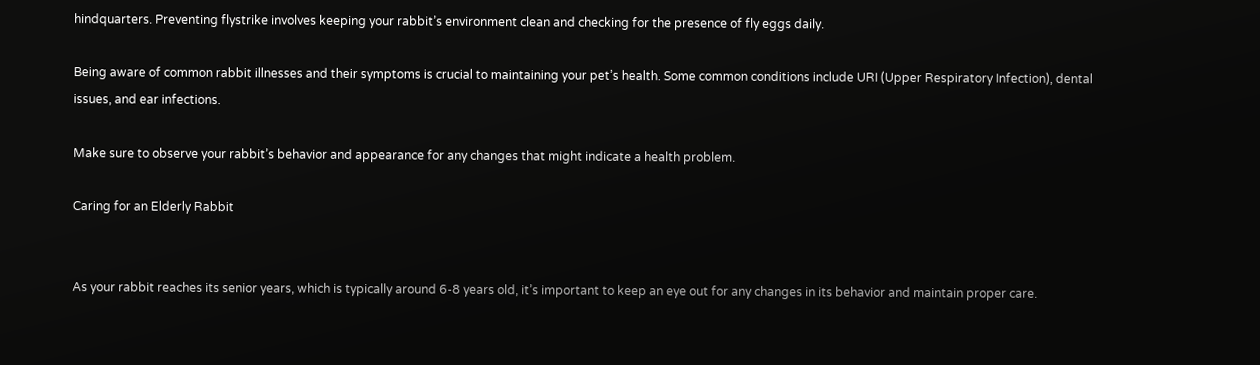hindquarters. Preventing flystrike involves keeping your rabbit’s environment clean and checking for the presence of fly eggs daily.

Being aware of common rabbit illnesses and their symptoms is crucial to maintaining your pet’s health. Some common conditions include URI (Upper Respiratory Infection), dental issues, and ear infections.

Make sure to observe your rabbit’s behavior and appearance for any changes that might indicate a health problem.

Caring for an Elderly Rabbit


As your rabbit reaches its senior years, which is typically around 6-8 years old, it’s important to keep an eye out for any changes in its behavior and maintain proper care.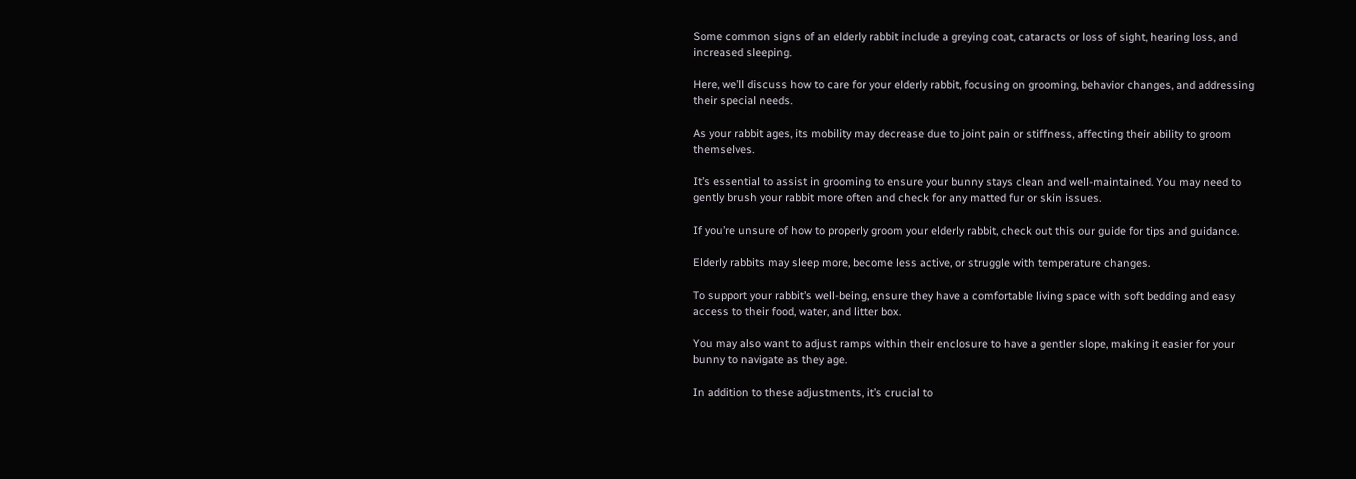Some common signs of an elderly rabbit include a greying coat, cataracts or loss of sight, hearing loss, and increased sleeping.

Here, we’ll discuss how to care for your elderly rabbit, focusing on grooming, behavior changes, and addressing their special needs.

As your rabbit ages, its mobility may decrease due to joint pain or stiffness, affecting their ability to groom themselves.

It’s essential to assist in grooming to ensure your bunny stays clean and well-maintained. You may need to gently brush your rabbit more often and check for any matted fur or skin issues.

If you’re unsure of how to properly groom your elderly rabbit, check out this our guide for tips and guidance.

Elderly rabbits may sleep more, become less active, or struggle with temperature changes.

To support your rabbit’s well-being, ensure they have a comfortable living space with soft bedding and easy access to their food, water, and litter box.

You may also want to adjust ramps within their enclosure to have a gentler slope, making it easier for your bunny to navigate as they age.

In addition to these adjustments, it’s crucial to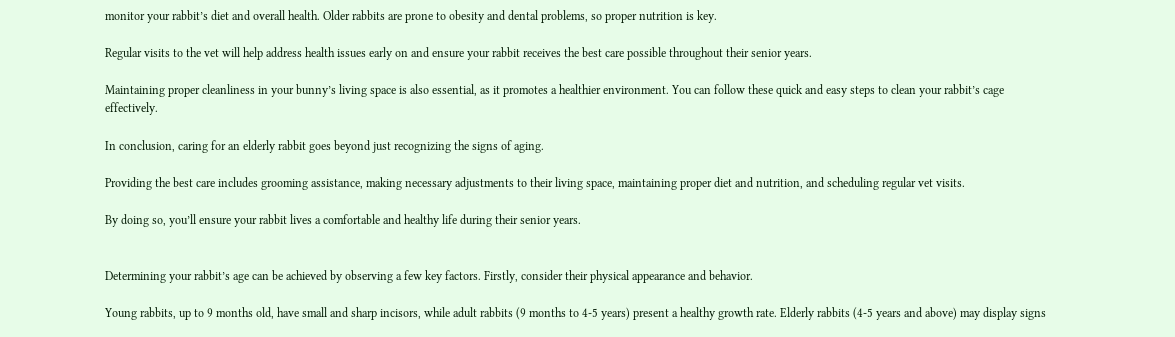monitor your rabbit’s diet and overall health. Older rabbits are prone to obesity and dental problems, so proper nutrition is key.

Regular visits to the vet will help address health issues early on and ensure your rabbit receives the best care possible throughout their senior years.

Maintaining proper cleanliness in your bunny’s living space is also essential, as it promotes a healthier environment. You can follow these quick and easy steps to clean your rabbit’s cage effectively.

In conclusion, caring for an elderly rabbit goes beyond just recognizing the signs of aging.

Providing the best care includes grooming assistance, making necessary adjustments to their living space, maintaining proper diet and nutrition, and scheduling regular vet visits.

By doing so, you’ll ensure your rabbit lives a comfortable and healthy life during their senior years.


Determining your rabbit’s age can be achieved by observing a few key factors. Firstly, consider their physical appearance and behavior.

Young rabbits, up to 9 months old, have small and sharp incisors, while adult rabbits (9 months to 4-5 years) present a healthy growth rate. Elderly rabbits (4-5 years and above) may display signs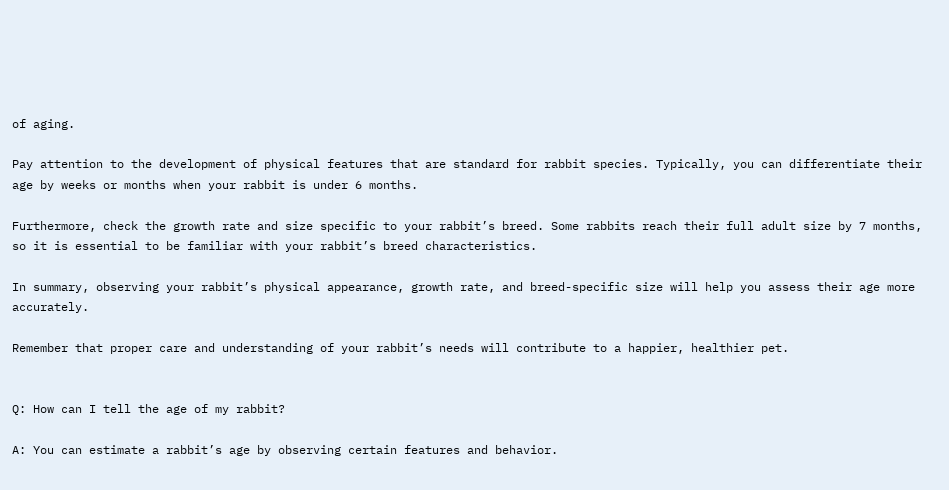of aging.

Pay attention to the development of physical features that are standard for rabbit species. Typically, you can differentiate their age by weeks or months when your rabbit is under 6 months.

Furthermore, check the growth rate and size specific to your rabbit’s breed. Some rabbits reach their full adult size by 7 months, so it is essential to be familiar with your rabbit’s breed characteristics.

In summary, observing your rabbit’s physical appearance, growth rate, and breed-specific size will help you assess their age more accurately.

Remember that proper care and understanding of your rabbit’s needs will contribute to a happier, healthier pet.


Q: How can I tell the age of my rabbit?

A: You can estimate a rabbit’s age by observing certain features and behavior.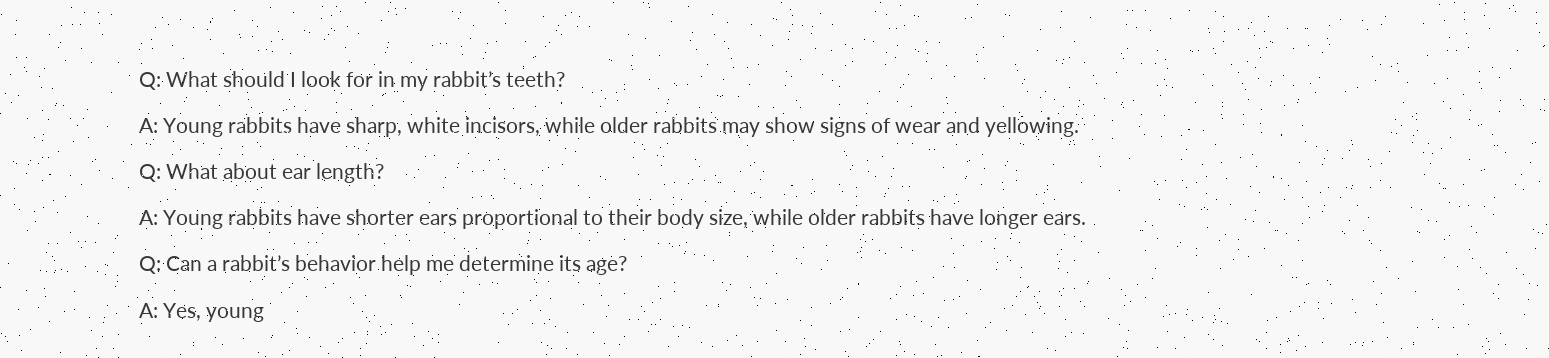Q: What should I look for in my rabbit’s teeth?

A: Young rabbits have sharp, white incisors, while older rabbits may show signs of wear and yellowing.

Q: What about ear length?

A: Young rabbits have shorter ears proportional to their body size, while older rabbits have longer ears.

Q: Can a rabbit’s behavior help me determine its age?

A: Yes, young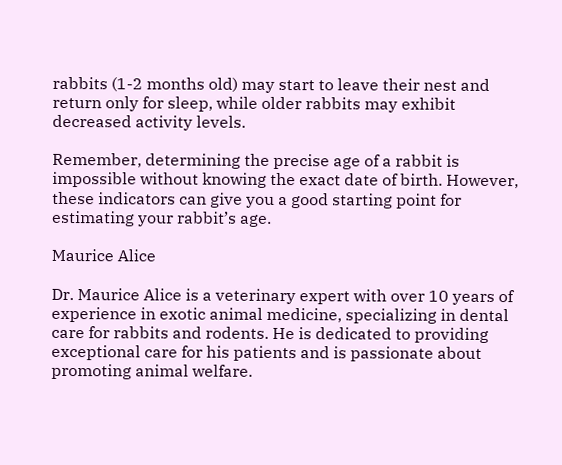rabbits (1-2 months old) may start to leave their nest and return only for sleep, while older rabbits may exhibit decreased activity levels.

Remember, determining the precise age of a rabbit is impossible without knowing the exact date of birth. However, these indicators can give you a good starting point for estimating your rabbit’s age.

Maurice Alice

Dr. Maurice Alice is a veterinary expert with over 10 years of experience in exotic animal medicine, specializing in dental care for rabbits and rodents. He is dedicated to providing exceptional care for his patients and is passionate about promoting animal welfare.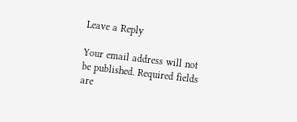Leave a Reply

Your email address will not be published. Required fields are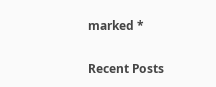marked *

Recent Posts